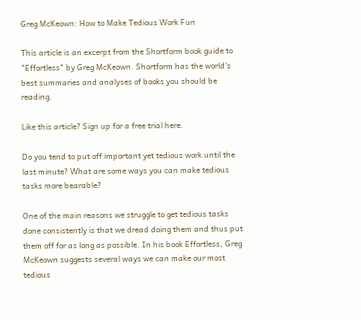Greg McKeown: How to Make Tedious Work Fun

This article is an excerpt from the Shortform book guide to "Effortless" by Greg McKeown. Shortform has the world's best summaries and analyses of books you should be reading.

Like this article? Sign up for a free trial here.

Do you tend to put off important yet tedious work until the last minute? What are some ways you can make tedious tasks more bearable?

One of the main reasons we struggle to get tedious tasks done consistently is that we dread doing them and thus put them off for as long as possible. In his book Effortless, Greg McKeown suggests several ways we can make our most tedious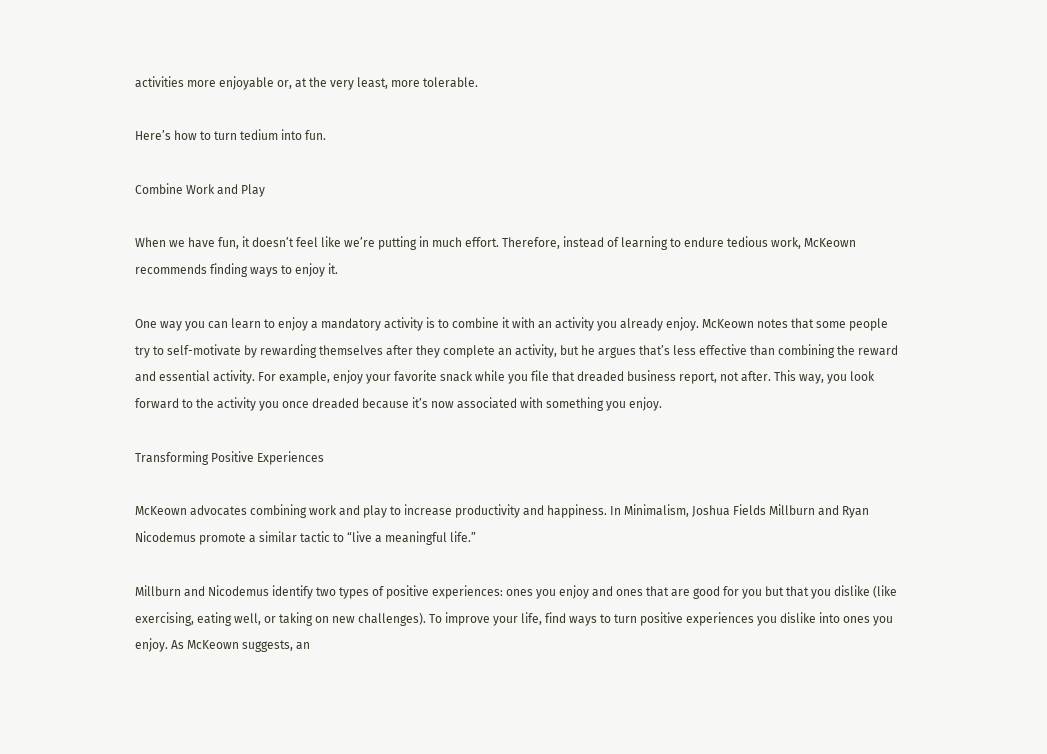activities more enjoyable or, at the very least, more tolerable.

Here’s how to turn tedium into fun.

Combine Work and Play

When we have fun, it doesn’t feel like we’re putting in much effort. Therefore, instead of learning to endure tedious work, McKeown recommends finding ways to enjoy it.

One way you can learn to enjoy a mandatory activity is to combine it with an activity you already enjoy. McKeown notes that some people try to self-motivate by rewarding themselves after they complete an activity, but he argues that’s less effective than combining the reward and essential activity. For example, enjoy your favorite snack while you file that dreaded business report, not after. This way, you look forward to the activity you once dreaded because it’s now associated with something you enjoy.

Transforming Positive Experiences

McKeown advocates combining work and play to increase productivity and happiness. In Minimalism, Joshua Fields Millburn and Ryan Nicodemus promote a similar tactic to “live a meaningful life.”

Millburn and Nicodemus identify two types of positive experiences: ones you enjoy and ones that are good for you but that you dislike (like exercising, eating well, or taking on new challenges). To improve your life, find ways to turn positive experiences you dislike into ones you enjoy. As McKeown suggests, an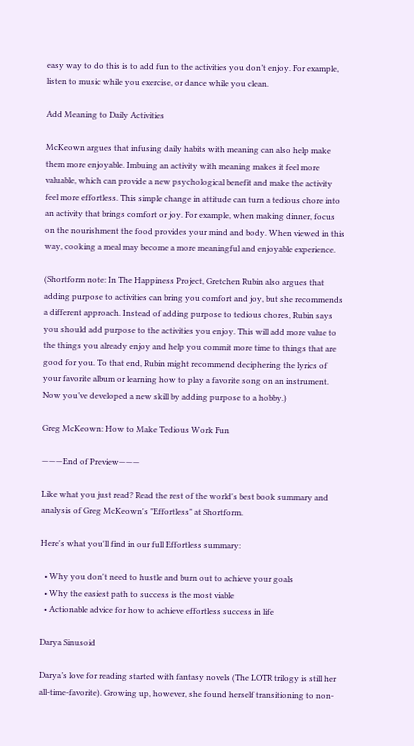easy way to do this is to add fun to the activities you don’t enjoy. For example, listen to music while you exercise, or dance while you clean.

Add Meaning to Daily Activities

McKeown argues that infusing daily habits with meaning can also help make them more enjoyable. Imbuing an activity with meaning makes it feel more valuable, which can provide a new psychological benefit and make the activity feel more effortless. This simple change in attitude can turn a tedious chore into an activity that brings comfort or joy. For example, when making dinner, focus on the nourishment the food provides your mind and body. When viewed in this way, cooking a meal may become a more meaningful and enjoyable experience.

(Shortform note: In The Happiness Project, Gretchen Rubin also argues that adding purpose to activities can bring you comfort and joy, but she recommends a different approach. Instead of adding purpose to tedious chores, Rubin says you should add purpose to the activities you enjoy. This will add more value to the things you already enjoy and help you commit more time to things that are good for you. To that end, Rubin might recommend deciphering the lyrics of your favorite album or learning how to play a favorite song on an instrument. Now you’ve developed a new skill by adding purpose to a hobby.)

Greg McKeown: How to Make Tedious Work Fun

———End of Preview———

Like what you just read? Read the rest of the world's best book summary and analysis of Greg McKeown's "Effortless" at Shortform.

Here's what you'll find in our full Effortless summary:

  • Why you don't need to hustle and burn out to achieve your goals
  • Why the easiest path to success is the most viable
  • Actionable advice for how to achieve effortless success in life

Darya Sinusoid

Darya’s love for reading started with fantasy novels (The LOTR trilogy is still her all-time-favorite). Growing up, however, she found herself transitioning to non-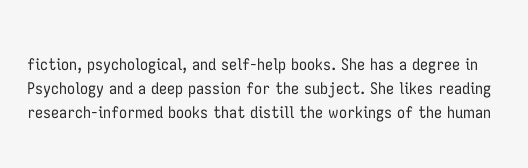fiction, psychological, and self-help books. She has a degree in Psychology and a deep passion for the subject. She likes reading research-informed books that distill the workings of the human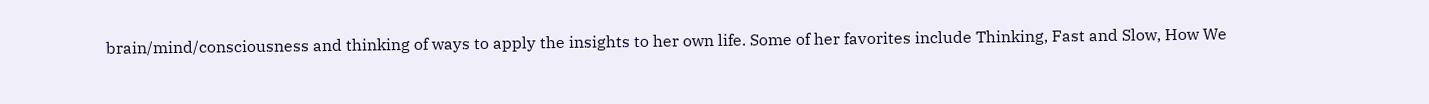brain/mind/consciousness and thinking of ways to apply the insights to her own life. Some of her favorites include Thinking, Fast and Slow, How We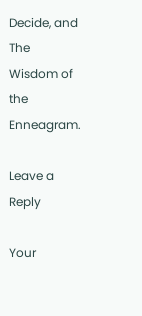Decide, and The Wisdom of the Enneagram.

Leave a Reply

Your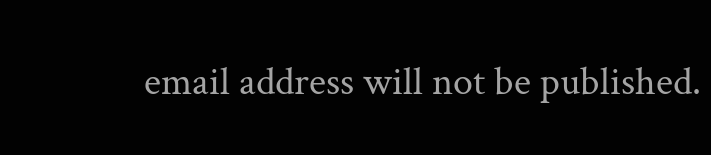email address will not be published.